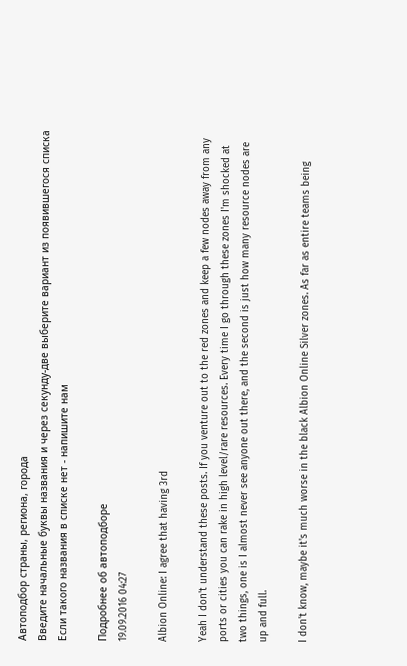Автоподбор страны, региона, города
Введите начальные буквы названия и через секунду-две выберите вариант из появившегося списка
Если такого названия в списке нет - напишите нам

Подробнее об автоподборе
19.09.2016 04:27

Albion Online: I agree that having 3rd

Yeah I don't understand these posts. If you venture out to the red zones and keep a few nodes away from any ports or cities you can rake in high level/rare resources. Every time I go through these zones I'm shocked at two things, one is I almost never see anyone out there, and the second is just how many resource nodes are up and full.

I don't know, maybe it's much worse in the black Albion Online Silver zones. As far as entire teams being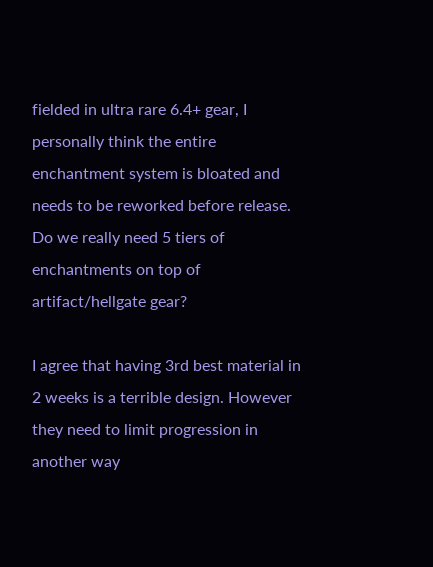fielded in ultra rare 6.4+ gear, I personally think the entire enchantment system is bloated and needs to be reworked before release. Do we really need 5 tiers of enchantments on top of artifact/hellgate gear?

I agree that having 3rd best material in 2 weeks is a terrible design. However they need to limit progression in another way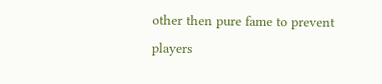other then pure fame to prevent players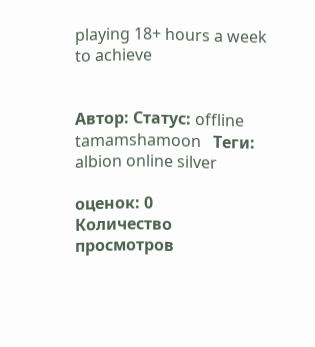playing 18+ hours a week to achieve


Автор: Статус: offline tamamshamoon   Теги:  albion online silver

оценок: 0       Количество просмотров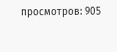просмотров: 905